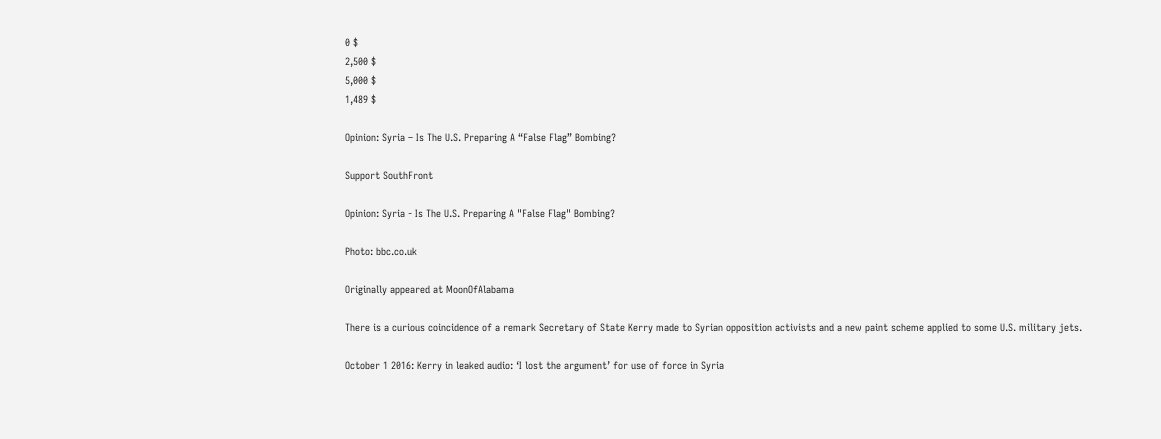0 $
2,500 $
5,000 $
1,489 $

Opinion: Syria – Is The U.S. Preparing A “False Flag” Bombing?

Support SouthFront

Opinion: Syria - Is The U.S. Preparing A "False Flag" Bombing?

Photo: bbc.co.uk

Originally appeared at MoonOfAlabama

There is a curious coincidence of a remark Secretary of State Kerry made to Syrian opposition activists and a new paint scheme applied to some U.S. military jets.

October 1 2016: Kerry in leaked audio: ‘I lost the argument’ for use of force in Syria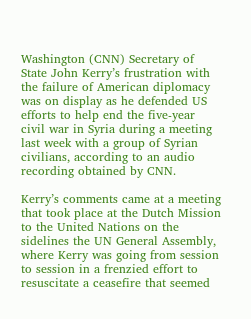Washington (CNN) Secretary of State John Kerry’s frustration with the failure of American diplomacy was on display as he defended US efforts to help end the five-year civil war in Syria during a meeting last week with a group of Syrian civilians, according to an audio recording obtained by CNN.

Kerry’s comments came at a meeting that took place at the Dutch Mission to the United Nations on the sidelines the UN General Assembly, where Kerry was going from session to session in a frenzied effort to resuscitate a ceasefire that seemed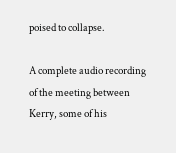poised to collapse.

A complete audio recording of the meeting between Kerry, some of his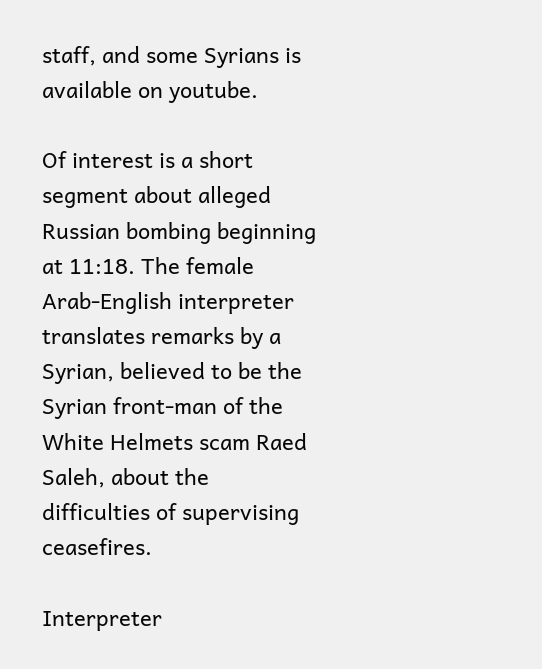staff, and some Syrians is available on youtube.

Of interest is a short segment about alleged Russian bombing beginning at 11:18. The female Arab-English interpreter translates remarks by a Syrian, believed to be the Syrian front-man of the White Helmets scam Raed Saleh, about the difficulties of supervising ceasefires.

Interpreter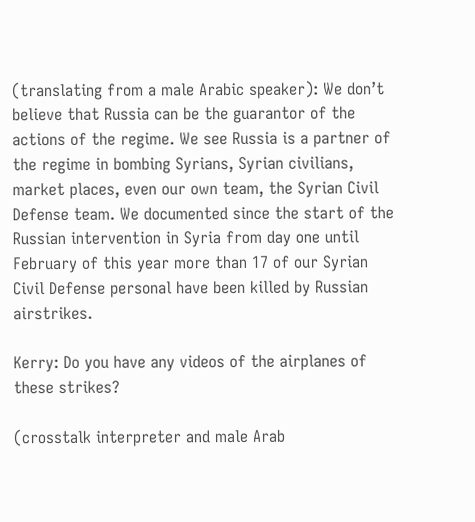(translating from a male Arabic speaker): We don’t believe that Russia can be the guarantor of the actions of the regime. We see Russia is a partner of the regime in bombing Syrians, Syrian civilians, market places, even our own team, the Syrian Civil Defense team. We documented since the start of the Russian intervention in Syria from day one until February of this year more than 17 of our Syrian Civil Defense personal have been killed by Russian airstrikes.

Kerry: Do you have any videos of the airplanes of these strikes?

(crosstalk interpreter and male Arab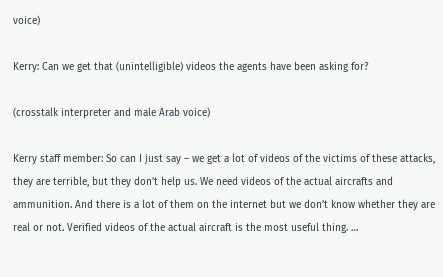voice)

Kerry: Can we get that (unintelligible) videos the agents have been asking for?

(crosstalk interpreter and male Arab voice)

Kerry staff member: So can I just say – we get a lot of videos of the victims of these attacks, they are terrible, but they don’t help us. We need videos of the actual aircrafts and ammunition. And there is a lot of them on the internet but we don’t know whether they are real or not. Verified videos of the actual aircraft is the most useful thing. …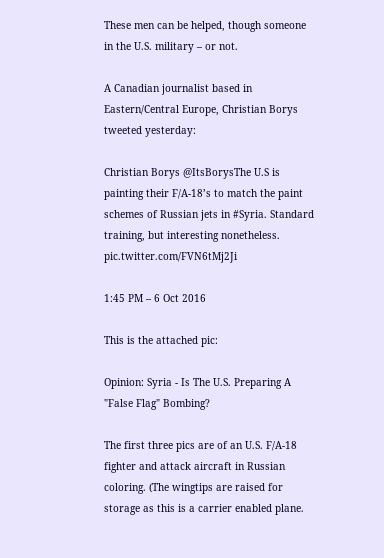These men can be helped, though someone in the U.S. military – or not.

A Canadian journalist based in Eastern/Central Europe, Christian Borys tweeted yesterday:

Christian Borys @ItsBorysThe U.S is painting their F/A-18’s to match the paint schemes of Russian jets in #Syria. Standard training, but interesting nonetheless. pic.twitter.com/FVN6tMj2Ji

1:45 PM – 6 Oct 2016

This is the attached pic:

Opinion: Syria - Is The U.S. Preparing A "False Flag" Bombing?

The first three pics are of an U.S. F/A-18 fighter and attack aircraft in Russian coloring. (The wingtips are raised for storage as this is a carrier enabled plane.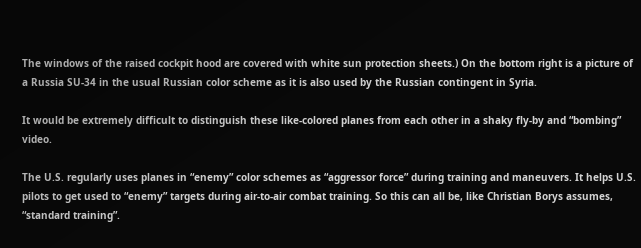The windows of the raised cockpit hood are covered with white sun protection sheets.) On the bottom right is a picture of a Russia SU-34 in the usual Russian color scheme as it is also used by the Russian contingent in Syria.

It would be extremely difficult to distinguish these like-colored planes from each other in a shaky fly-by and “bombing” video.

The U.S. regularly uses planes in “enemy” color schemes as “aggressor force” during training and maneuvers. It helps U.S. pilots to get used to “enemy” targets during air-to-air combat training. So this can all be, like Christian Borys assumes, “standard training”.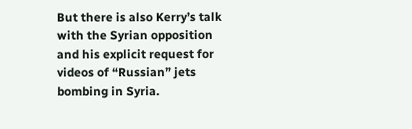But there is also Kerry’s talk with the Syrian opposition and his explicit request for videos of “Russian” jets bombing in Syria.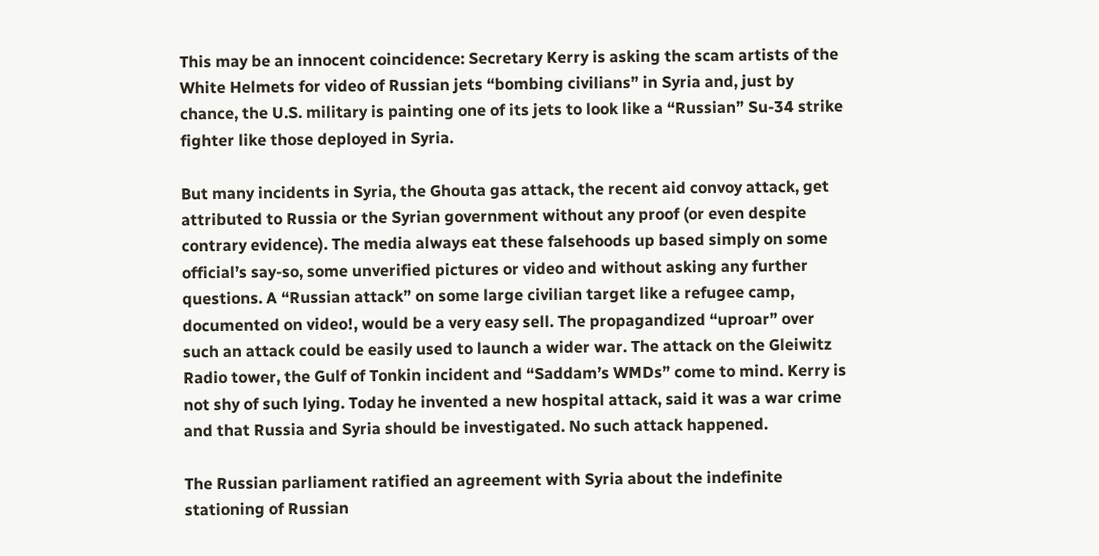This may be an innocent coincidence: Secretary Kerry is asking the scam artists of the White Helmets for video of Russian jets “bombing civilians” in Syria and, just by chance, the U.S. military is painting one of its jets to look like a “Russian” Su-34 strike fighter like those deployed in Syria.

But many incidents in Syria, the Ghouta gas attack, the recent aid convoy attack, get attributed to Russia or the Syrian government without any proof (or even despite contrary evidence). The media always eat these falsehoods up based simply on some official’s say-so, some unverified pictures or video and without asking any further questions. A “Russian attack” on some large civilian target like a refugee camp, documented on video!, would be a very easy sell. The propagandized “uproar” over such an attack could be easily used to launch a wider war. The attack on the Gleiwitz Radio tower, the Gulf of Tonkin incident and “Saddam’s WMDs” come to mind. Kerry is not shy of such lying. Today he invented a new hospital attack, said it was a war crime and that Russia and Syria should be investigated. No such attack happened.

The Russian parliament ratified an agreement with Syria about the indefinite stationing of Russian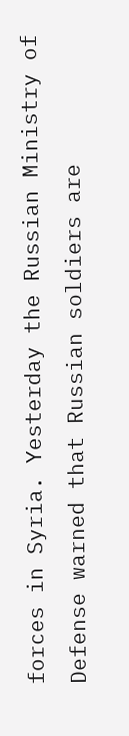forces in Syria. Yesterday the Russian Ministry of Defense warned that Russian soldiers are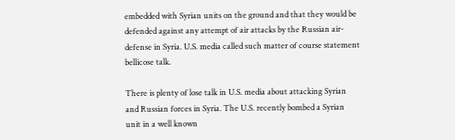embedded with Syrian units on the ground and that they would be defended against any attempt of air attacks by the Russian air-defense in Syria. U.S. media called such matter of course statement bellicose talk.

There is plenty of lose talk in U.S. media about attacking Syrian and Russian forces in Syria. The U.S. recently bombed a Syrian unit in a well known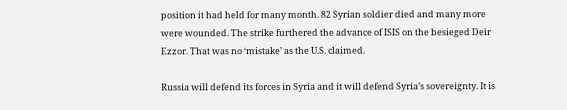position it had held for many month. 82 Syrian soldier died and many more were wounded. The strike furthered the advance of ISIS on the besieged Deir Ezzor. That was no ‘mistake’ as the U.S. claimed.

Russia will defend its forces in Syria and it will defend Syria’s sovereignty. It is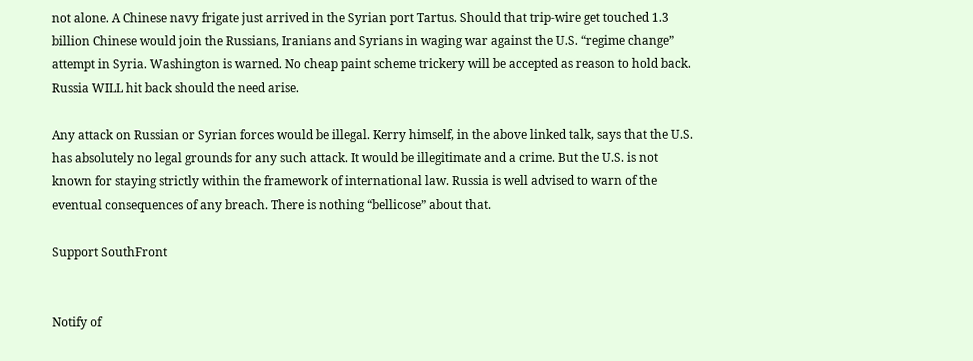not alone. A Chinese navy frigate just arrived in the Syrian port Tartus. Should that trip-wire get touched 1.3 billion Chinese would join the Russians, Iranians and Syrians in waging war against the U.S. “regime change” attempt in Syria. Washington is warned. No cheap paint scheme trickery will be accepted as reason to hold back. Russia WILL hit back should the need arise.

Any attack on Russian or Syrian forces would be illegal. Kerry himself, in the above linked talk, says that the U.S. has absolutely no legal grounds for any such attack. It would be illegitimate and a crime. But the U.S. is not known for staying strictly within the framework of international law. Russia is well advised to warn of the eventual consequences of any breach. There is nothing “bellicose” about that.

Support SouthFront


Notify of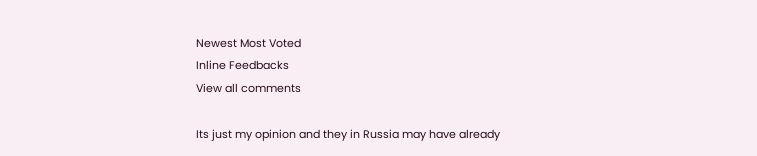Newest Most Voted
Inline Feedbacks
View all comments

Its just my opinion and they in Russia may have already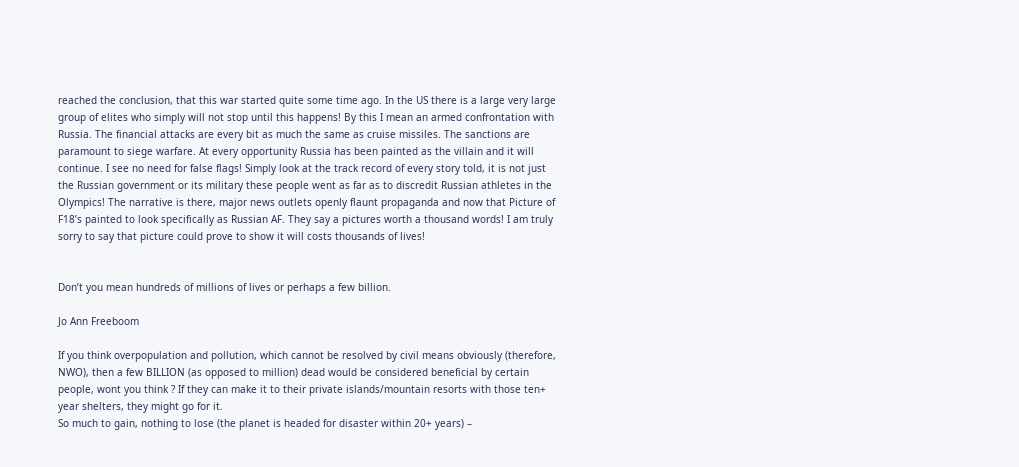reached the conclusion, that this war started quite some time ago. In the US there is a large very large group of elites who simply will not stop until this happens! By this I mean an armed confrontation with Russia. The financial attacks are every bit as much the same as cruise missiles. The sanctions are paramount to siege warfare. At every opportunity Russia has been painted as the villain and it will continue. I see no need for false flags! Simply look at the track record of every story told, it is not just the Russian government or its military these people went as far as to discredit Russian athletes in the Olympics! The narrative is there, major news outlets openly flaunt propaganda and now that Picture of F18’s painted to look specifically as Russian AF. They say a pictures worth a thousand words! I am truly sorry to say that picture could prove to show it will costs thousands of lives!


Don’t you mean hundreds of millions of lives or perhaps a few billion.

Jo Ann Freeboom

If you think overpopulation and pollution, which cannot be resolved by civil means obviously (therefore, NWO), then a few BILLION (as opposed to million) dead would be considered beneficial by certain people, wont you think ? If they can make it to their private islands/mountain resorts with those ten+ year shelters, they might go for it.
So much to gain, nothing to lose (the planet is headed for disaster within 20+ years) –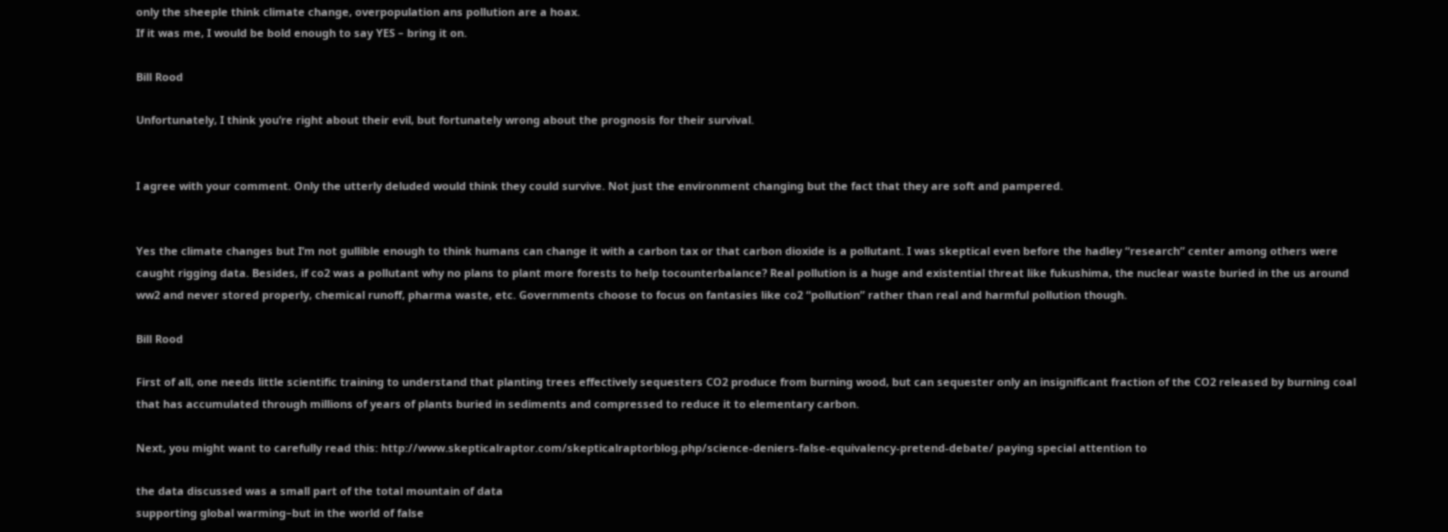only the sheeple think climate change, overpopulation ans pollution are a hoax.
If it was me, I would be bold enough to say YES – bring it on.

Bill Rood

Unfortunately, I think you’re right about their evil, but fortunately wrong about the prognosis for their survival.


I agree with your comment. Only the utterly deluded would think they could survive. Not just the environment changing but the fact that they are soft and pampered.


Yes the climate changes but I’m not gullible enough to think humans can change it with a carbon tax or that carbon dioxide is a pollutant. I was skeptical even before the hadley “research” center among others were caught rigging data. Besides, if co2 was a pollutant why no plans to plant more forests to help tocounterbalance? Real pollution is a huge and existential threat like fukushima, the nuclear waste buried in the us around ww2 and never stored properly, chemical runoff, pharma waste, etc. Governments choose to focus on fantasies like co2 “pollution” rather than real and harmful pollution though.

Bill Rood

First of all, one needs little scientific training to understand that planting trees effectively sequesters CO2 produce from burning wood, but can sequester only an insignificant fraction of the CO2 released by burning coal that has accumulated through millions of years of plants buried in sediments and compressed to reduce it to elementary carbon.

Next, you might want to carefully read this: http://www.skepticalraptor.com/skepticalraptorblog.php/science-deniers-false-equivalency-pretend-debate/ paying special attention to

the data discussed was a small part of the total mountain of data
supporting global warming–but in the world of false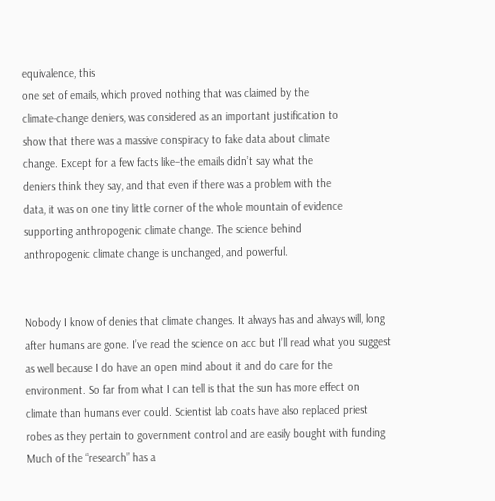equivalence, this
one set of emails, which proved nothing that was claimed by the
climate-change deniers, was considered as an important justification to
show that there was a massive conspiracy to fake data about climate
change. Except for a few facts like–the emails didn’t say what the
deniers think they say, and that even if there was a problem with the
data, it was on one tiny little corner of the whole mountain of evidence
supporting anthropogenic climate change. The science behind
anthropogenic climate change is unchanged, and powerful.


Nobody I know of denies that climate changes. It always has and always will, long after humans are gone. I’ve read the science on acc but I’ll read what you suggest as well because I do have an open mind about it and do care for the environment. So far from what I can tell is that the sun has more effect on climate than humans ever could. Scientist lab coats have also replaced priest robes as they pertain to government control and are easily bought with funding Much of the “research” has a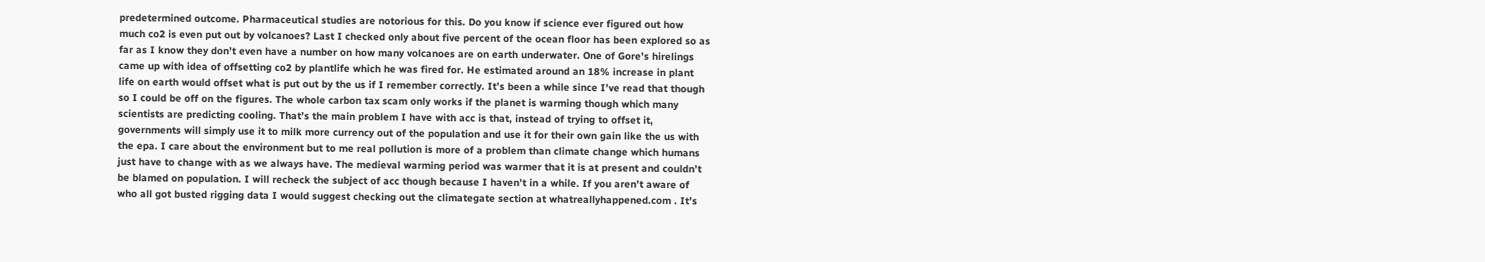predetermined outcome. Pharmaceutical studies are notorious for this. Do you know if science ever figured out how much co2 is even put out by volcanoes? Last I checked only about five percent of the ocean floor has been explored so as far as I know they don’t even have a number on how many volcanoes are on earth underwater. One of Gore’s hirelings came up with idea of offsetting co2 by plantlife which he was fired for. He estimated around an 18% increase in plant life on earth would offset what is put out by the us if I remember correctly. It’s been a while since I’ve read that though so I could be off on the figures. The whole carbon tax scam only works if the planet is warming though which many scientists are predicting cooling. That’s the main problem I have with acc is that, instead of trying to offset it, governments will simply use it to milk more currency out of the population and use it for their own gain like the us with the epa. I care about the environment but to me real pollution is more of a problem than climate change which humans just have to change with as we always have. The medieval warming period was warmer that it is at present and couldn’t be blamed on population. I will recheck the subject of acc though because I haven’t in a while. If you aren’t aware of who all got busted rigging data I would suggest checking out the climategate section at whatreallyhappened.com . It’s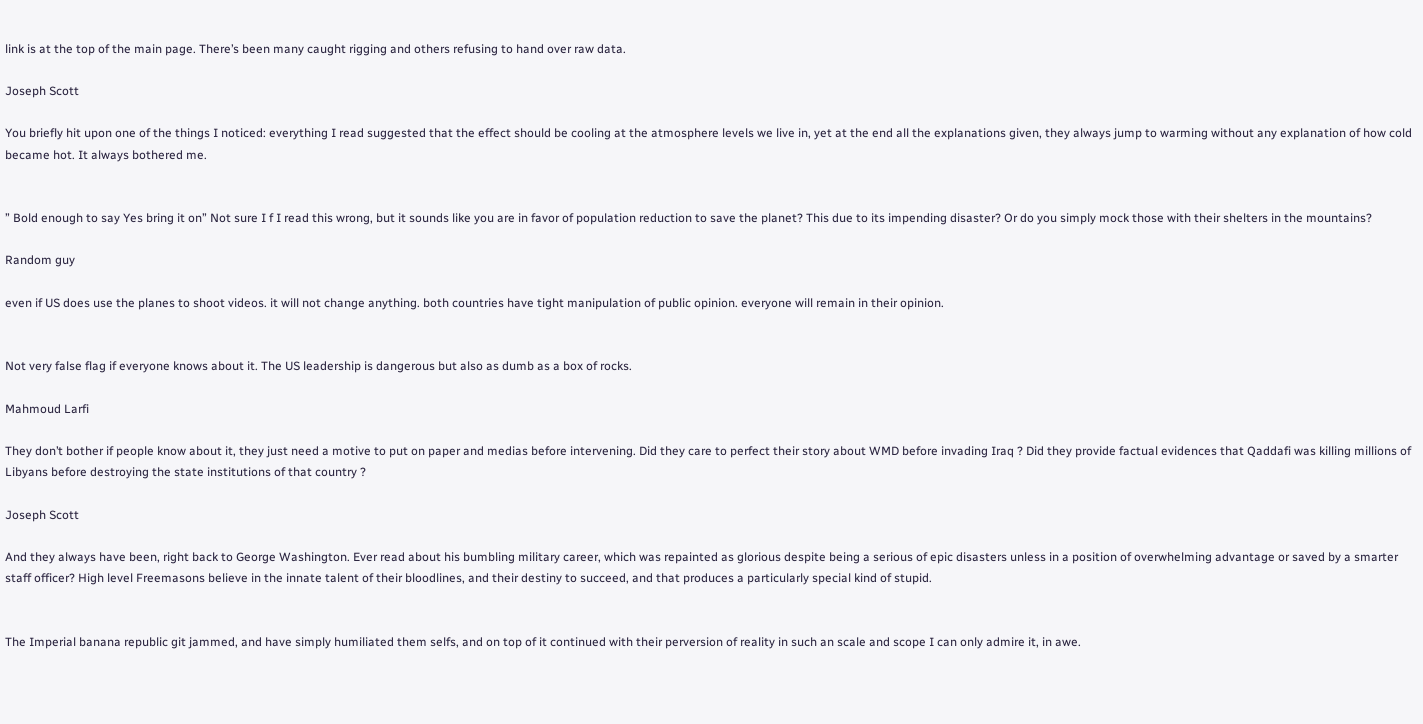link is at the top of the main page. There’s been many caught rigging and others refusing to hand over raw data.

Joseph Scott

You briefly hit upon one of the things I noticed: everything I read suggested that the effect should be cooling at the atmosphere levels we live in, yet at the end all the explanations given, they always jump to warming without any explanation of how cold became hot. It always bothered me.


” Bold enough to say Yes bring it on” Not sure I f I read this wrong, but it sounds like you are in favor of population reduction to save the planet? This due to its impending disaster? Or do you simply mock those with their shelters in the mountains?

Random guy

even if US does use the planes to shoot videos. it will not change anything. both countries have tight manipulation of public opinion. everyone will remain in their opinion.


Not very false flag if everyone knows about it. The US leadership is dangerous but also as dumb as a box of rocks.

Mahmoud Larfi

They don’t bother if people know about it, they just need a motive to put on paper and medias before intervening. Did they care to perfect their story about WMD before invading Iraq ? Did they provide factual evidences that Qaddafi was killing millions of Libyans before destroying the state institutions of that country ?

Joseph Scott

And they always have been, right back to George Washington. Ever read about his bumbling military career, which was repainted as glorious despite being a serious of epic disasters unless in a position of overwhelming advantage or saved by a smarter staff officer? High level Freemasons believe in the innate talent of their bloodlines, and their destiny to succeed, and that produces a particularly special kind of stupid.


The Imperial banana republic git jammed, and have simply humiliated them selfs, and on top of it continued with their perversion of reality in such an scale and scope I can only admire it, in awe.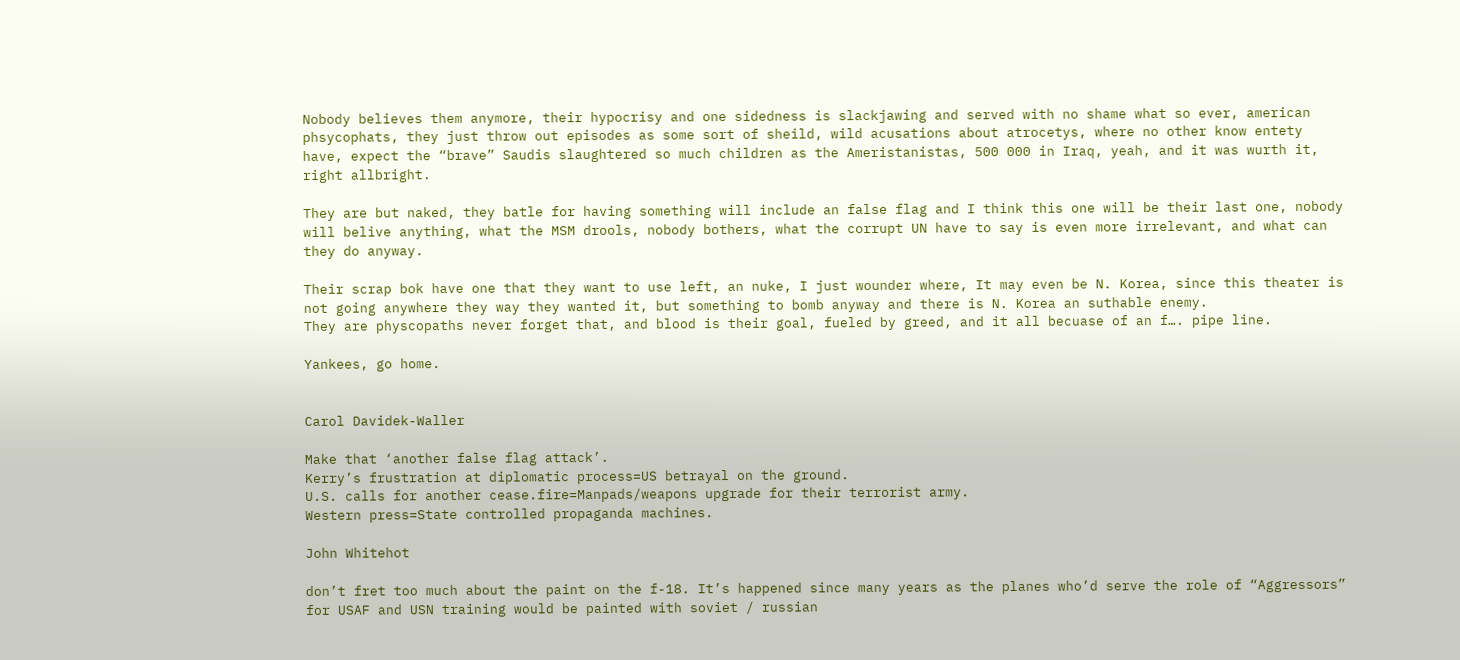Nobody believes them anymore, their hypocrisy and one sidedness is slackjawing and served with no shame what so ever, american phsycophats, they just throw out episodes as some sort of sheild, wild acusations about atrocetys, where no other know entety have, expect the “brave” Saudis slaughtered so much children as the Ameristanistas, 500 000 in Iraq, yeah, and it was wurth it, right allbright.

They are but naked, they batle for having something will include an false flag and I think this one will be their last one, nobody will belive anything, what the MSM drools, nobody bothers, what the corrupt UN have to say is even more irrelevant, and what can they do anyway.

Their scrap bok have one that they want to use left, an nuke, I just wounder where, It may even be N. Korea, since this theater is not going anywhere they way they wanted it, but something to bomb anyway and there is N. Korea an suthable enemy.
They are physcopaths never forget that, and blood is their goal, fueled by greed, and it all becuase of an f…. pipe line.

Yankees, go home.


Carol Davidek-Waller

Make that ‘another false flag attack’.
Kerry’s frustration at diplomatic process=US betrayal on the ground.
U.S. calls for another cease.fire=Manpads/weapons upgrade for their terrorist army.
Western press=State controlled propaganda machines.

John Whitehot

don’t fret too much about the paint on the f-18. It’s happened since many years as the planes who’d serve the role of “Aggressors” for USAF and USN training would be painted with soviet / russian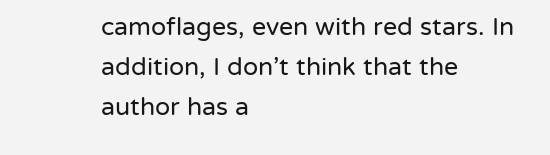camoflages, even with red stars. In addition, I don’t think that the author has a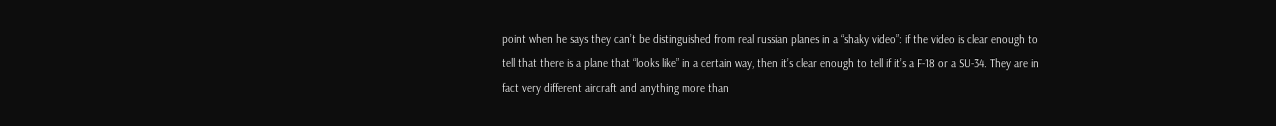point when he says they can’t be distinguished from real russian planes in a “shaky video”: if the video is clear enough to tell that there is a plane that “looks like” in a certain way, then it’s clear enough to tell if it’s a F-18 or a SU-34. They are in fact very different aircraft and anything more than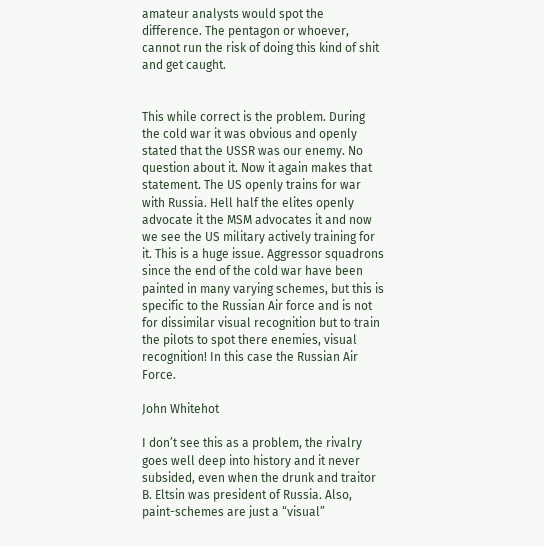amateur analysts would spot the difference. The pentagon or whoever, cannot run the risk of doing this kind of shit and get caught.


This while correct is the problem. During the cold war it was obvious and openly stated that the USSR was our enemy. No question about it. Now it again makes that statement. The US openly trains for war with Russia. Hell half the elites openly advocate it the MSM advocates it and now we see the US military actively training for it. This is a huge issue. Aggressor squadrons since the end of the cold war have been painted in many varying schemes, but this is specific to the Russian Air force and is not for dissimilar visual recognition but to train the pilots to spot there enemies, visual recognition! In this case the Russian Air Force.

John Whitehot

I don’t see this as a problem, the rivalry goes well deep into history and it never subsided, even when the drunk and traitor B. Eltsin was president of Russia. Also, paint-schemes are just a “visual”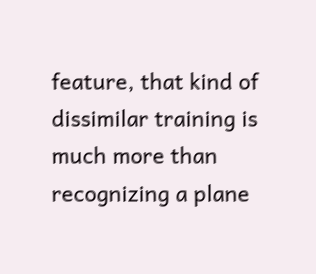feature, that kind of dissimilar training is much more than recognizing a plane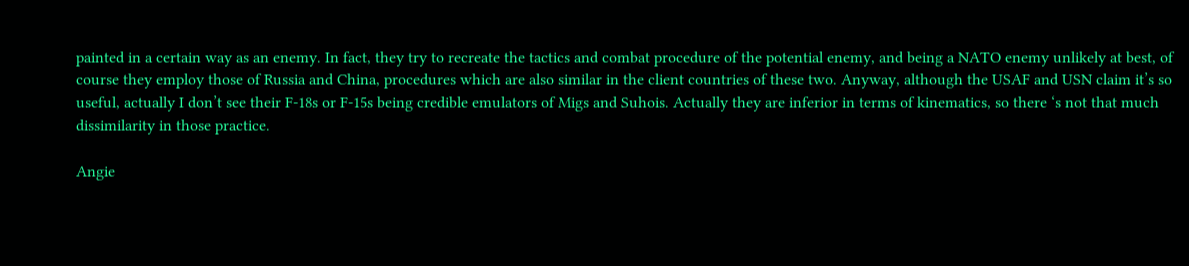painted in a certain way as an enemy. In fact, they try to recreate the tactics and combat procedure of the potential enemy, and being a NATO enemy unlikely at best, of course they employ those of Russia and China, procedures which are also similar in the client countries of these two. Anyway, although the USAF and USN claim it’s so useful, actually I don’t see their F-18s or F-15s being credible emulators of Migs and Suhois. Actually they are inferior in terms of kinematics, so there ‘s not that much dissimilarity in those practice.

Angie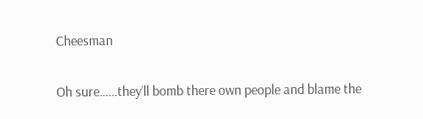Cheesman

Oh sure……they’ll bomb there own people and blame the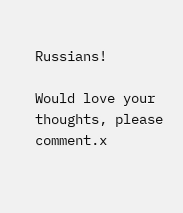Russians!

Would love your thoughts, please comment.x